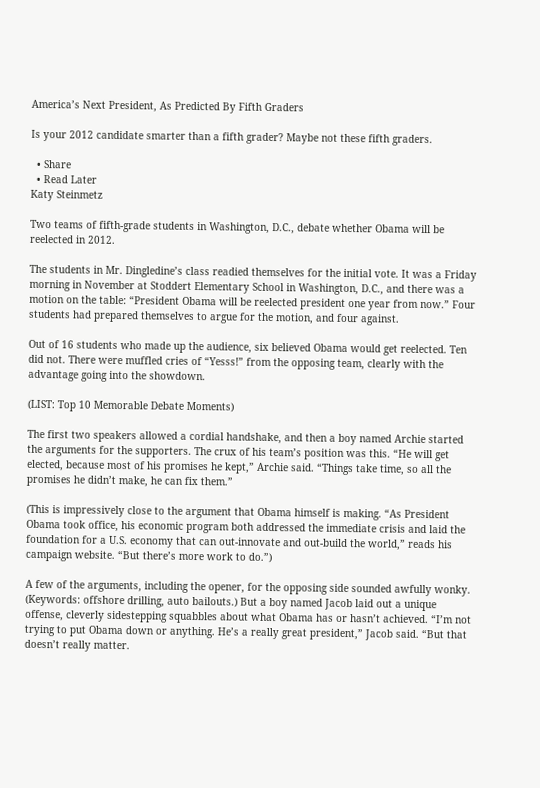America’s Next President, As Predicted By Fifth Graders

Is your 2012 candidate smarter than a fifth grader? Maybe not these fifth graders.

  • Share
  • Read Later
Katy Steinmetz

Two teams of fifth-grade students in Washington, D.C., debate whether Obama will be reelected in 2012.

The students in Mr. Dingledine’s class readied themselves for the initial vote. It was a Friday morning in November at Stoddert Elementary School in Washington, D.C., and there was a motion on the table: “President Obama will be reelected president one year from now.” Four students had prepared themselves to argue for the motion, and four against.

Out of 16 students who made up the audience, six believed Obama would get reelected. Ten did not. There were muffled cries of “Yesss!” from the opposing team, clearly with the advantage going into the showdown.

(LIST: Top 10 Memorable Debate Moments)

The first two speakers allowed a cordial handshake, and then a boy named Archie started the arguments for the supporters. The crux of his team’s position was this. “He will get elected, because most of his promises he kept,” Archie said. “Things take time, so all the promises he didn’t make, he can fix them.”

(This is impressively close to the argument that Obama himself is making. “As President Obama took office, his economic program both addressed the immediate crisis and laid the foundation for a U.S. economy that can out-innovate and out-build the world,” reads his campaign website. “But there’s more work to do.”)

A few of the arguments, including the opener, for the opposing side sounded awfully wonky. (Keywords: offshore drilling, auto bailouts.) But a boy named Jacob laid out a unique offense, cleverly sidestepping squabbles about what Obama has or hasn’t achieved. “I’m not trying to put Obama down or anything. He’s a really great president,” Jacob said. “But that doesn’t really matter.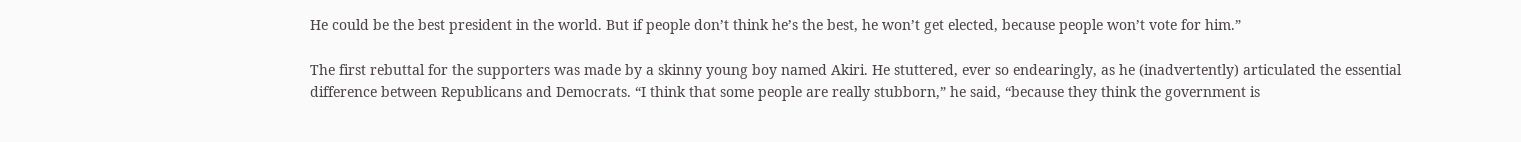He could be the best president in the world. But if people don’t think he’s the best, he won’t get elected, because people won’t vote for him.”

The first rebuttal for the supporters was made by a skinny young boy named Akiri. He stuttered, ever so endearingly, as he (inadvertently) articulated the essential difference between Republicans and Democrats. “I think that some people are really stubborn,” he said, “because they think the government is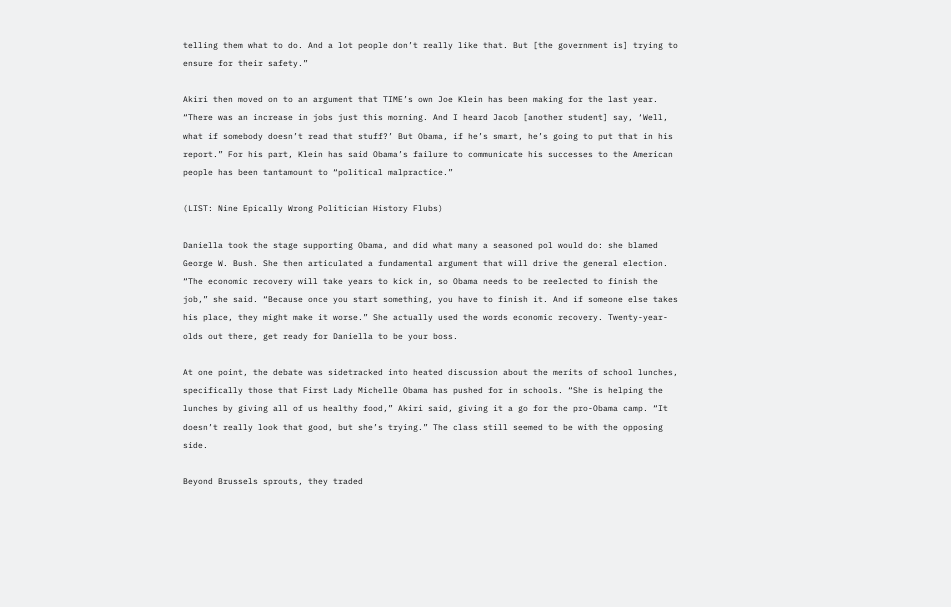telling them what to do. And a lot people don’t really like that. But [the government is] trying to ensure for their safety.”

Akiri then moved on to an argument that TIME’s own Joe Klein has been making for the last year. “There was an increase in jobs just this morning. And I heard Jacob [another student] say, ‘Well, what if somebody doesn’t read that stuff?’ But Obama, if he’s smart, he’s going to put that in his report.” For his part, Klein has said Obama’s failure to communicate his successes to the American people has been tantamount to “political malpractice.”

(LIST: Nine Epically Wrong Politician History Flubs)

Daniella took the stage supporting Obama, and did what many a seasoned pol would do: she blamed George W. Bush. She then articulated a fundamental argument that will drive the general election. “The economic recovery will take years to kick in, so Obama needs to be reelected to finish the job,” she said. “Because once you start something, you have to finish it. And if someone else takes his place, they might make it worse.” She actually used the words economic recovery. Twenty-year-olds out there, get ready for Daniella to be your boss.

At one point, the debate was sidetracked into heated discussion about the merits of school lunches, specifically those that First Lady Michelle Obama has pushed for in schools. “She is helping the lunches by giving all of us healthy food,” Akiri said, giving it a go for the pro-Obama camp. “It doesn’t really look that good, but she’s trying.” The class still seemed to be with the opposing side.

Beyond Brussels sprouts, they traded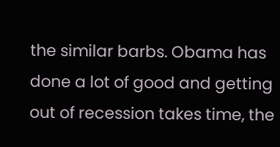the similar barbs. Obama has done a lot of good and getting out of recession takes time, the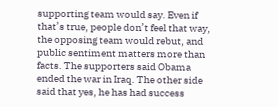supporting team would say. Even if that’s true, people don’t feel that way, the opposing team would rebut, and public sentiment matters more than facts. The supporters said Obama ended the war in Iraq. The other side said that yes, he has had success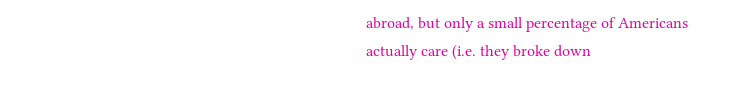abroad, but only a small percentage of Americans actually care (i.e. they broke down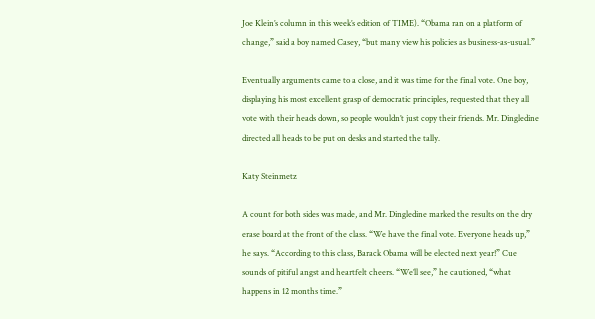Joe Klein’s column in this week’s edition of TIME). “Obama ran on a platform of change,” said a boy named Casey, “but many view his policies as business-as-usual.”

Eventually arguments came to a close, and it was time for the final vote. One boy, displaying his most excellent grasp of democratic principles, requested that they all vote with their heads down, so people wouldn’t just copy their friends. Mr. Dingledine directed all heads to be put on desks and started the tally.

Katy Steinmetz

A count for both sides was made, and Mr. Dingledine marked the results on the dry erase board at the front of the class. “We have the final vote. Everyone heads up,” he says. “According to this class, Barack Obama will be elected next year!” Cue sounds of pitiful angst and heartfelt cheers. “We’ll see,” he cautioned, “what happens in 12 months time.”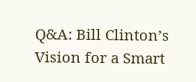Q&A: Bill Clinton’s Vision for a Smart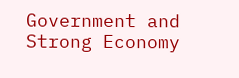Government and Strong Economy